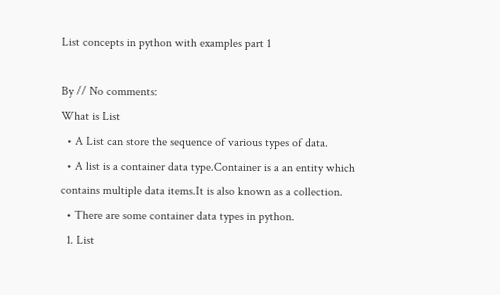List concepts in python with examples part 1

By // No comments:
What is List
  • A List can store the sequence of various types of data.
  • A list is a container data type.Container is a an entity which contains multiple data items.It is also known as a collection.
  • There are some container data types in python.
  1. List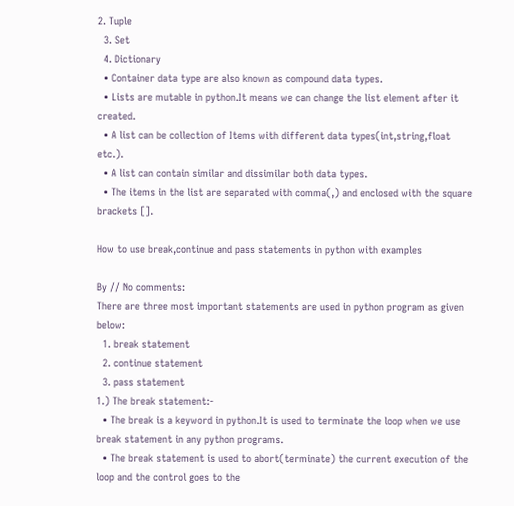2. Tuple
  3. Set
  4. Dictionary
  • Container data type are also known as compound data types.
  • Lists are mutable in python.It means we can change the list element after it created.
  • A list can be collection of Items with different data types(int,string,float etc.).
  • A list can contain similar and dissimilar both data types.
  • The items in the list are separated with comma(,) and enclosed with the square brackets [].

How to use break,continue and pass statements in python with examples

By // No comments:
There are three most important statements are used in python program as given below:
  1. break statement
  2. continue statement
  3. pass statement
1.) The break statement:-
  • The break is a keyword in python.It is used to terminate the loop when we use break statement in any python programs.
  • The break statement is used to abort(terminate) the current execution of the loop and the control goes to the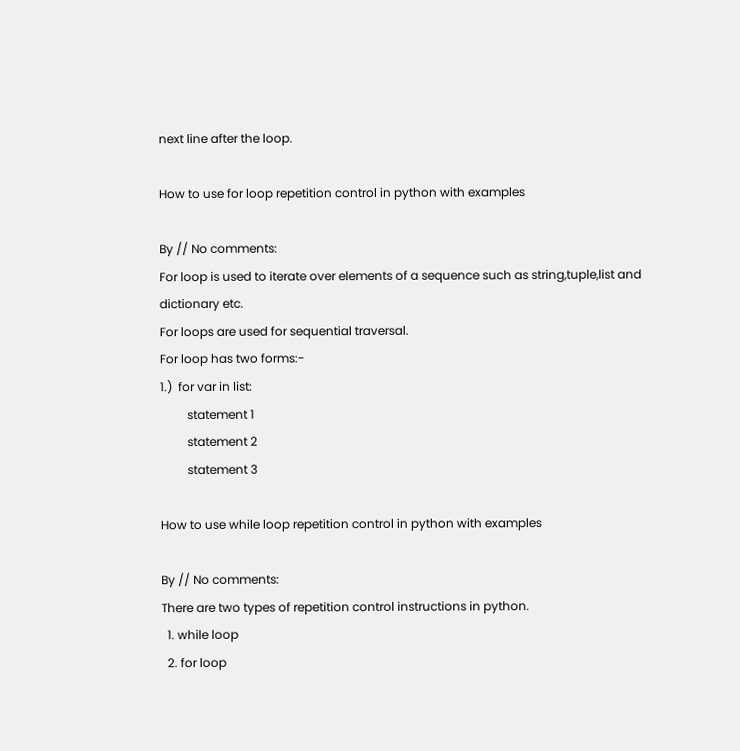next line after the loop.

How to use for loop repetition control in python with examples

By // No comments:
For loop is used to iterate over elements of a sequence such as string,tuple,list and dictionary etc.
For loops are used for sequential traversal.
For loop has two forms:-
1.)  for var in list:
         statement 1
         statement 2
         statement 3

How to use while loop repetition control in python with examples

By // No comments:
There are two types of repetition control instructions in python.
  1. while loop
  2. for loop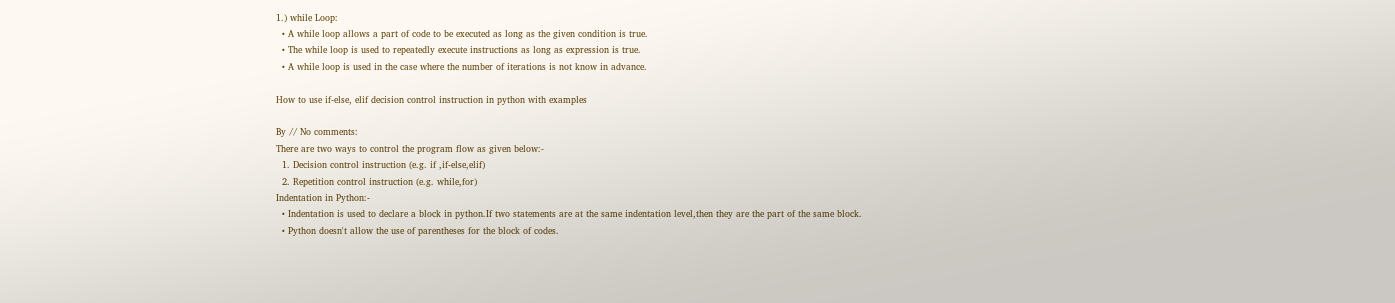1.) while Loop:
  • A while loop allows a part of code to be executed as long as the given condition is true.
  • The while loop is used to repeatedly execute instructions as long as expression is true.
  • A while loop is used in the case where the number of iterations is not know in advance.

How to use if-else, elif decision control instruction in python with examples

By // No comments:
There are two ways to control the program flow as given below:-
  1. Decision control instruction (e.g. if ,if-else,elif)
  2. Repetition control instruction (e.g. while,for)
Indentation in Python:-
  • Indentation is used to declare a block in python.If two statements are at the same indentation level,then they are the part of the same block.
  • Python doesn't allow the use of parentheses for the block of codes.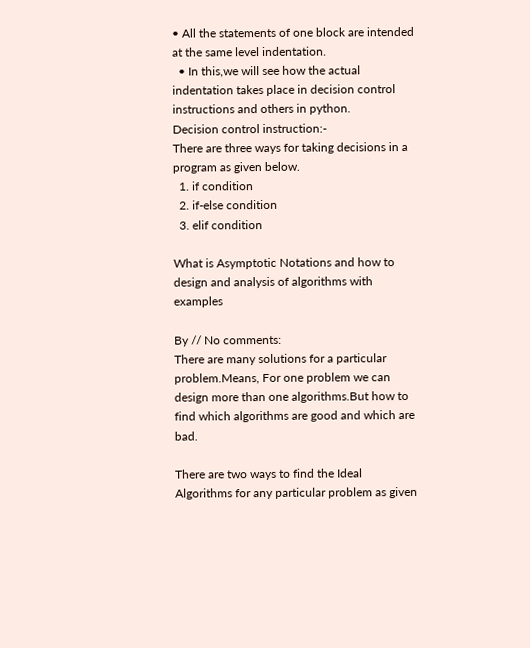• All the statements of one block are intended at the same level indentation.
  • In this,we will see how the actual indentation takes place in decision control instructions and others in python.
Decision control instruction:-
There are three ways for taking decisions in a program as given below.
  1. if condition
  2. if-else condition
  3. elif condition

What is Asymptotic Notations and how to design and analysis of algorithms with examples

By // No comments:
There are many solutions for a particular problem.Means, For one problem we can design more than one algorithms.But how to find which algorithms are good and which are bad.

There are two ways to find the Ideal Algorithms for any particular problem as given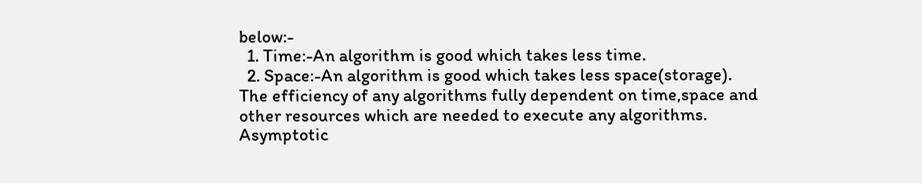below:-
  1. Time:-An algorithm is good which takes less time.
  2. Space:-An algorithm is good which takes less space(storage).
The efficiency of any algorithms fully dependent on time,space and other resources which are needed to execute any algorithms.
Asymptotic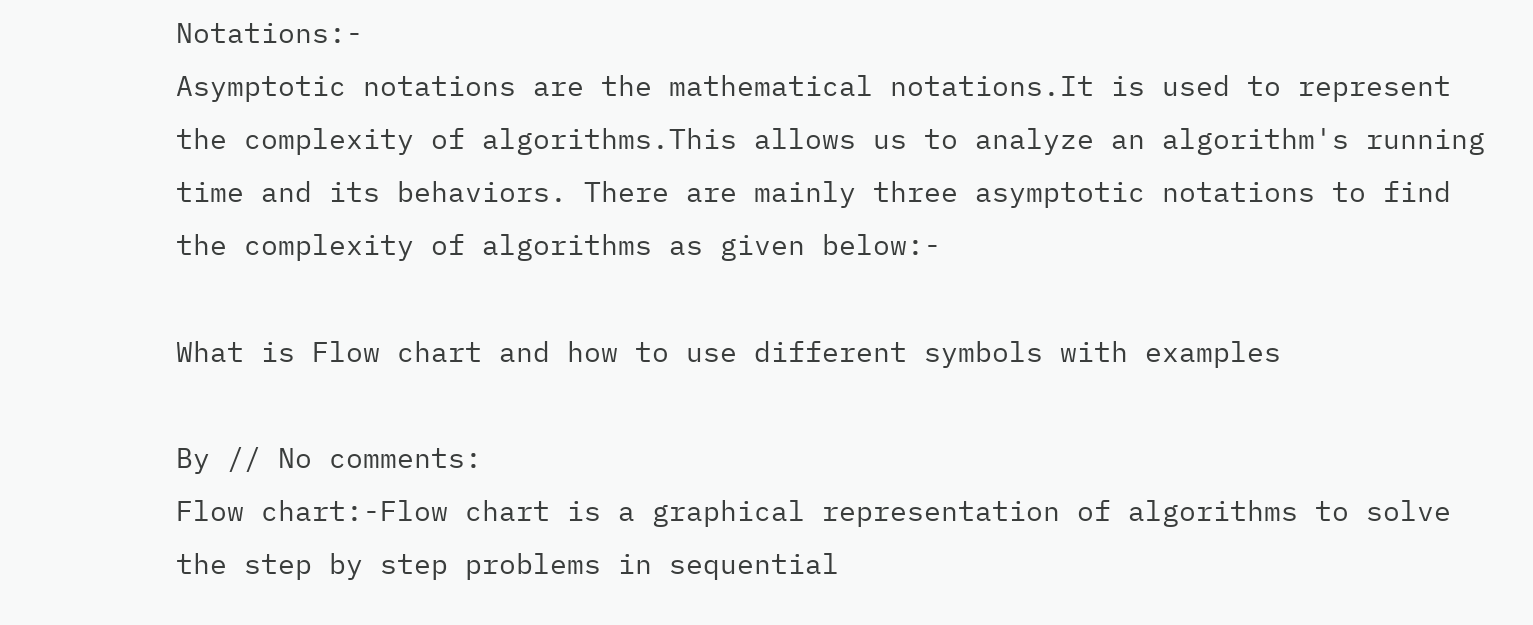Notations:-
Asymptotic notations are the mathematical notations.It is used to represent the complexity of algorithms.This allows us to analyze an algorithm's running time and its behaviors. There are mainly three asymptotic notations to find the complexity of algorithms as given below:-

What is Flow chart and how to use different symbols with examples

By // No comments:
Flow chart:-Flow chart is a graphical representation of algorithms to solve the step by step problems in sequential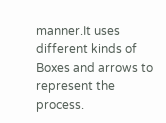manner.It uses different kinds of Boxes and arrows to represent the process.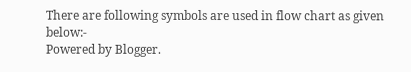There are following symbols are used in flow chart as given below:-
Powered by Blogger.